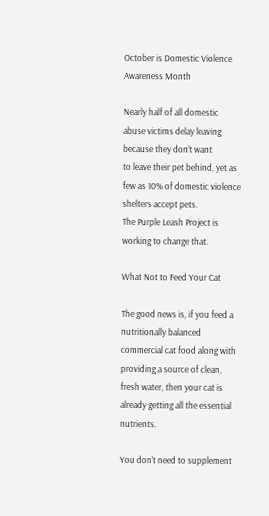October is Domestic Violence Awareness Month

Nearly half of all domestic abuse victims delay leaving because they don’t want
to leave their pet behind, yet as few as 10% of domestic violence shelters accept pets.
The Purple Leash Project is working to change that.

What Not to Feed Your Cat

The good news is, if you feed a nutritionally balanced commercial cat food along with providing a source of clean, fresh water, then your cat is already getting all the essential nutrients.

You don't need to supplement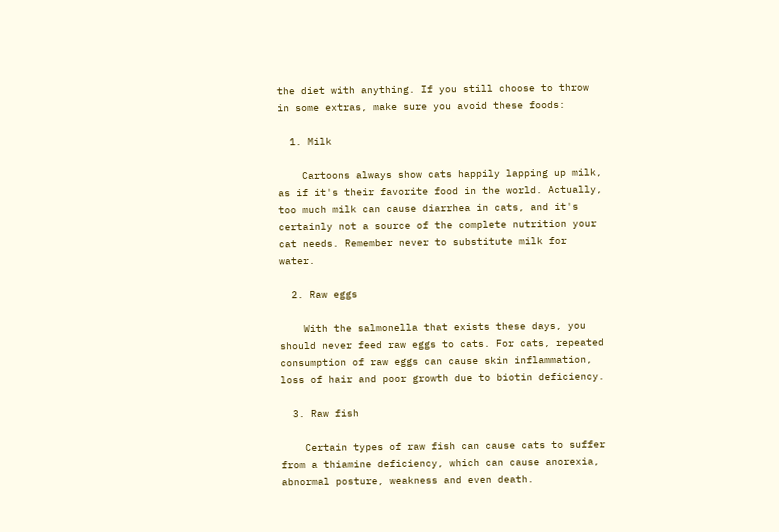the diet with anything. If you still choose to throw in some extras, make sure you avoid these foods:

  1. Milk

    Cartoons always show cats happily lapping up milk, as if it's their favorite food in the world. Actually, too much milk can cause diarrhea in cats, and it's certainly not a source of the complete nutrition your cat needs. Remember never to substitute milk for water.

  2. Raw eggs

    With the salmonella that exists these days, you should never feed raw eggs to cats. For cats, repeated consumption of raw eggs can cause skin inflammation, loss of hair and poor growth due to biotin deficiency.

  3. Raw fish

    Certain types of raw fish can cause cats to suffer from a thiamine deficiency, which can cause anorexia, abnormal posture, weakness and even death.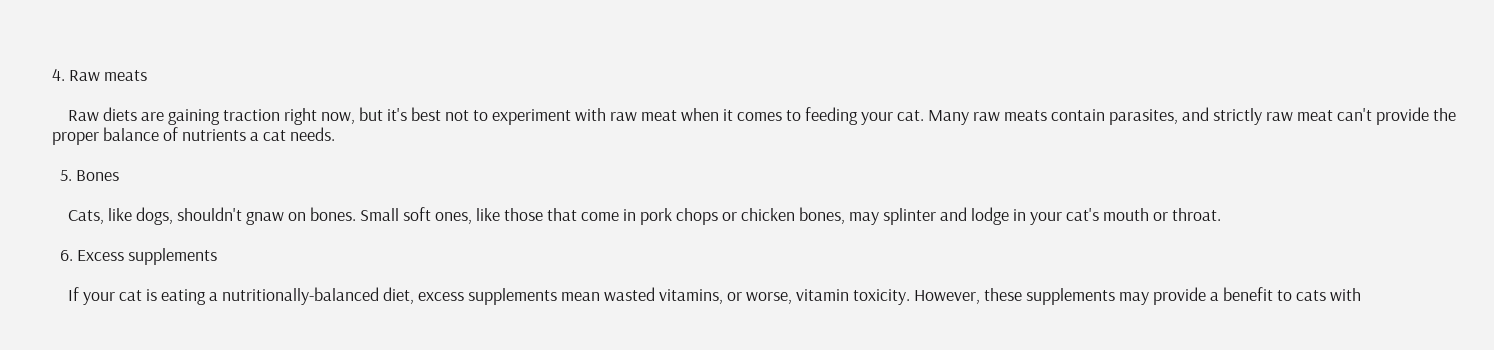4. Raw meats

    Raw diets are gaining traction right now, but it's best not to experiment with raw meat when it comes to feeding your cat. Many raw meats contain parasites, and strictly raw meat can't provide the proper balance of nutrients a cat needs.

  5. Bones

    Cats, like dogs, shouldn't gnaw on bones. Small soft ones, like those that come in pork chops or chicken bones, may splinter and lodge in your cat's mouth or throat.

  6. Excess supplements

    If your cat is eating a nutritionally-balanced diet, excess supplements mean wasted vitamins, or worse, vitamin toxicity. However, these supplements may provide a benefit to cats with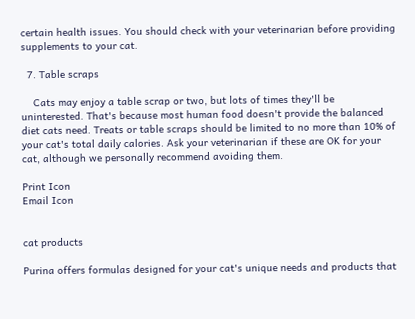certain health issues. You should check with your veterinarian before providing supplements to your cat.

  7. Table scraps

    Cats may enjoy a table scrap or two, but lots of times they'll be uninterested. That's because most human food doesn't provide the balanced diet cats need. Treats or table scraps should be limited to no more than 10% of your cat's total daily calories. Ask your veterinarian if these are OK for your cat, although we personally recommend avoiding them.

Print Icon
Email Icon


cat products

Purina offers formulas designed for your cat's unique needs and products that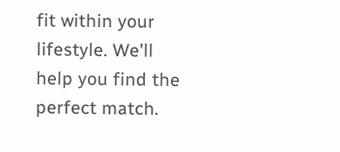fit within your lifestyle. We'll help you find the perfect match.